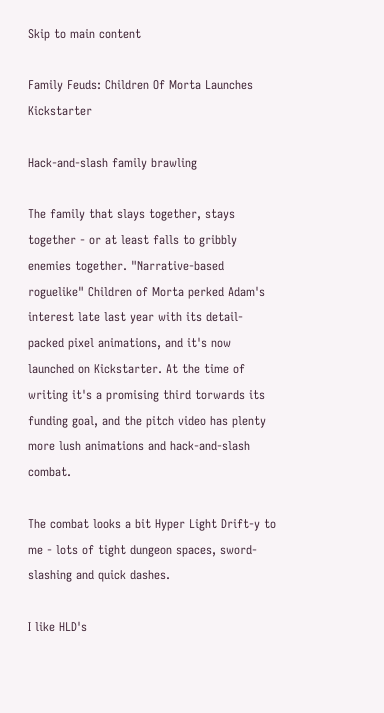Skip to main content

Family Feuds: Children Of Morta Launches Kickstarter

Hack-and-slash family brawling

The family that slays together, stays together - or at least falls to gribbly enemies together. "Narrative-based roguelike" Children of Morta perked Adam's interest late last year with its detail-packed pixel animations, and it's now launched on Kickstarter. At the time of writing it's a promising third torwards its funding goal, and the pitch video has plenty more lush animations and hack-and-slash combat.

The combat looks a bit Hyper Light Drift-y to me - lots of tight dungeon spaces, sword-slashing and quick dashes.

I like HLD's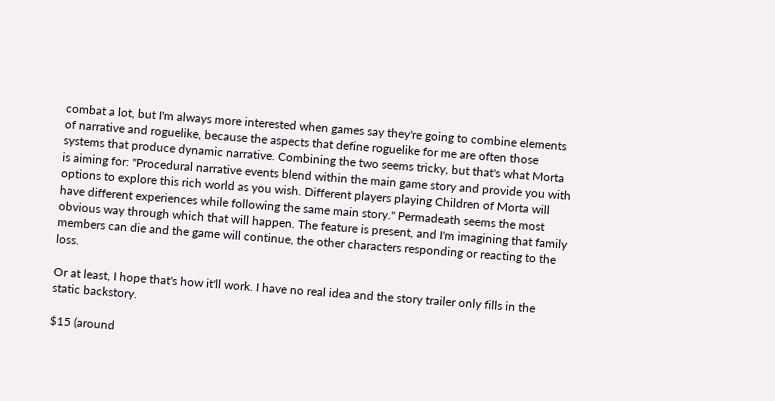combat a lot, but I'm always more interested when games say they're going to combine elements of narrative and roguelike, because the aspects that define roguelike for me are often those systems that produce dynamic narrative. Combining the two seems tricky, but that's what Morta is aiming for: "Procedural narrative events blend within the main game story and provide you with options to explore this rich world as you wish. Different players playing Children of Morta will have different experiences while following the same main story." Permadeath seems the most obvious way through which that will happen. The feature is present, and I'm imagining that family members can die and the game will continue, the other characters responding or reacting to the loss.

Or at least, I hope that's how it'll work. I have no real idea and the story trailer only fills in the static backstory.

$15 (around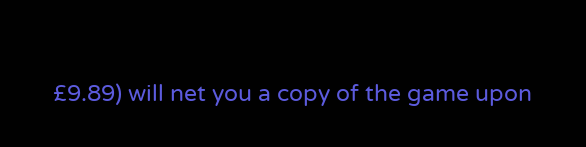£9.89) will net you a copy of the game upon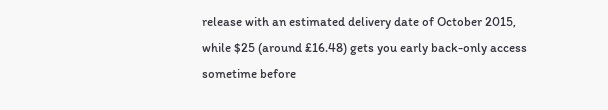release with an estimated delivery date of October 2015, while $25 (around £16.48) gets you early back-only access sometime before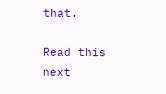that.

Read this next